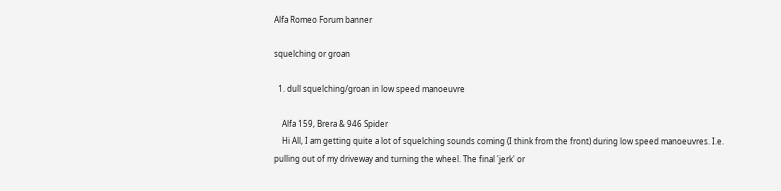Alfa Romeo Forum banner

squelching or groan

  1. dull squelching/groan in low speed manoeuvre

    Alfa 159, Brera & 946 Spider
    Hi All, I am getting quite a lot of squelching sounds coming (I think from the front) during low speed manoeuvres. I.e. pulling out of my driveway and turning the wheel. The final 'jerk' or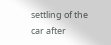settling of the car after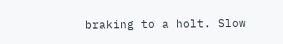braking to a holt. Slow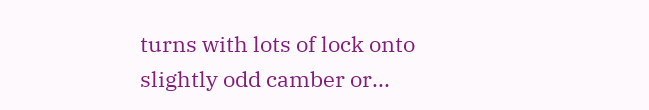turns with lots of lock onto slightly odd camber or...